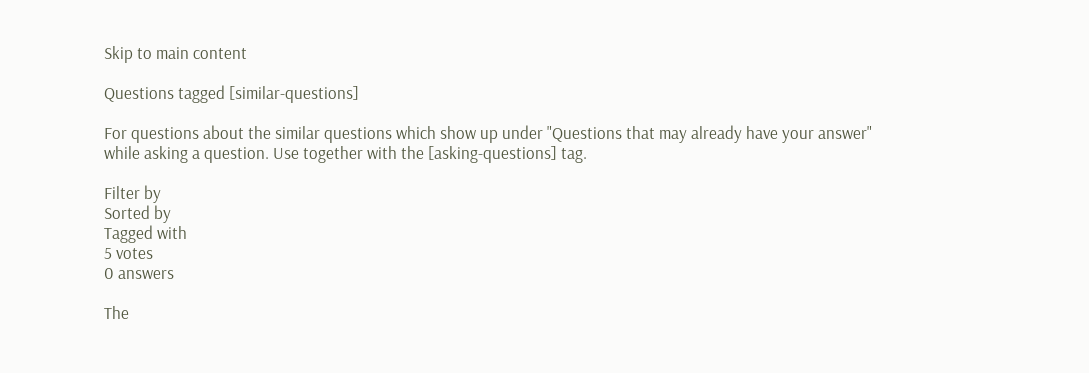Skip to main content

Questions tagged [similar-questions]

For questions about the similar questions which show up under "Questions that may already have your answer" while asking a question. Use together with the [asking-questions] tag.

Filter by
Sorted by
Tagged with
5 votes
0 answers

The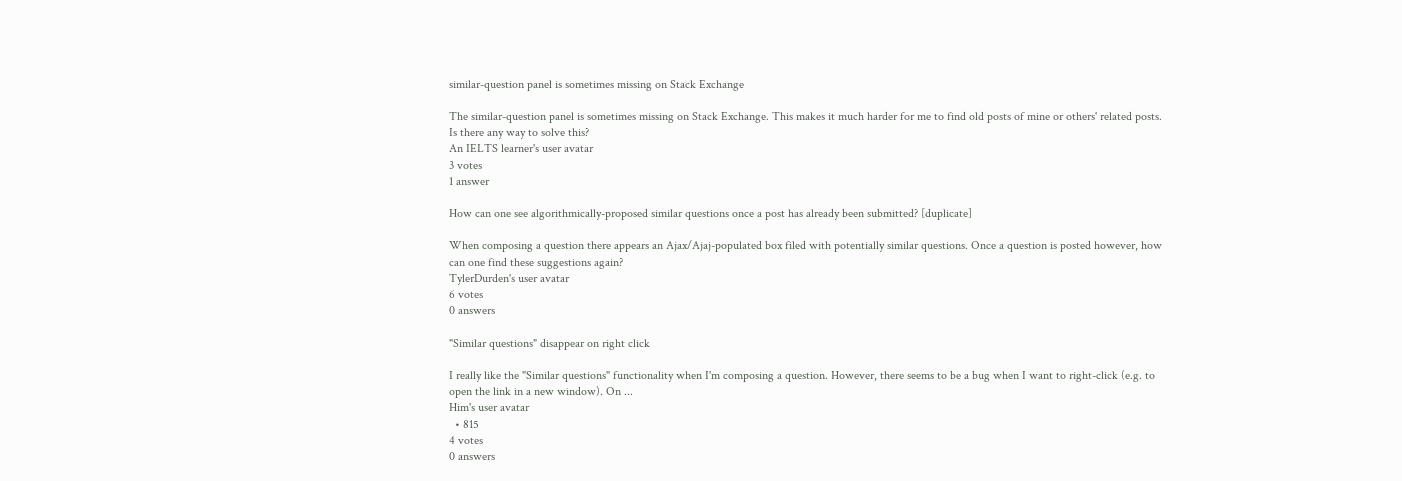similar-question panel is sometimes missing on Stack Exchange

The similar-question panel is sometimes missing on Stack Exchange. This makes it much harder for me to find old posts of mine or others' related posts. Is there any way to solve this?
An IELTS learner's user avatar
3 votes
1 answer

How can one see algorithmically-proposed similar questions once a post has already been submitted? [duplicate]

When composing a question there appears an Ajax/Ajaj-populated box filed with potentially similar questions. Once a question is posted however, how can one find these suggestions again?
TylerDurden's user avatar
6 votes
0 answers

"Similar questions" disappear on right click

I really like the "Similar questions" functionality when I'm composing a question. However, there seems to be a bug when I want to right-click (e.g. to open the link in a new window). On ...
Him's user avatar
  • 815
4 votes
0 answers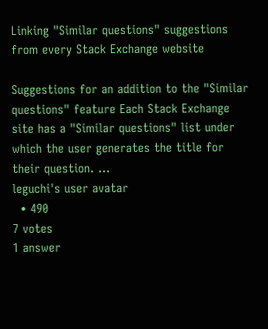Linking "Similar questions" suggestions from every Stack Exchange website

Suggestions for an addition to the "Similar questions" feature Each Stack Exchange site has a "Similar questions" list under which the user generates the title for their question. ...
leguchi's user avatar
  • 490
7 votes
1 answer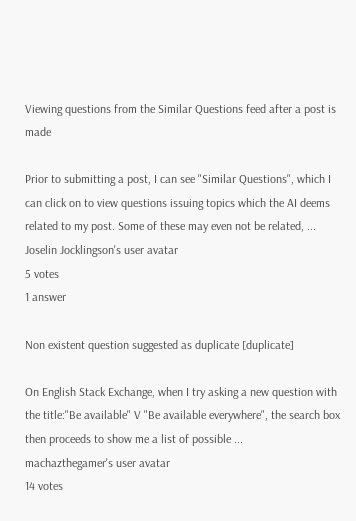Viewing questions from the Similar Questions feed after a post is made

Prior to submitting a post, I can see "Similar Questions", which I can click on to view questions issuing topics which the AI deems related to my post. Some of these may even not be related, ...
Joselin Jocklingson's user avatar
5 votes
1 answer

Non existent question suggested as duplicate [duplicate]

On English Stack Exchange, when I try asking a new question with the title:"Be available" V "Be available everywhere", the search box then proceeds to show me a list of possible ...
machazthegamer's user avatar
14 votes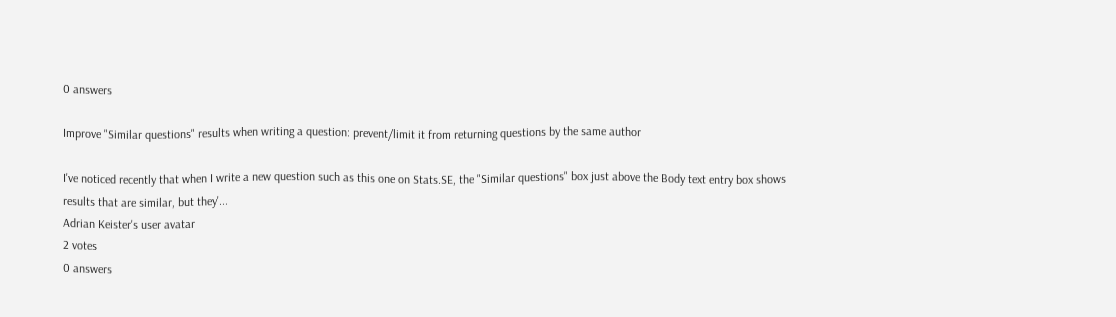0 answers

Improve "Similar questions" results when writing a question: prevent/limit it from returning questions by the same author

I've noticed recently that when I write a new question such as this one on Stats.SE, the "Similar questions" box just above the Body text entry box shows results that are similar, but they'...
Adrian Keister's user avatar
2 votes
0 answers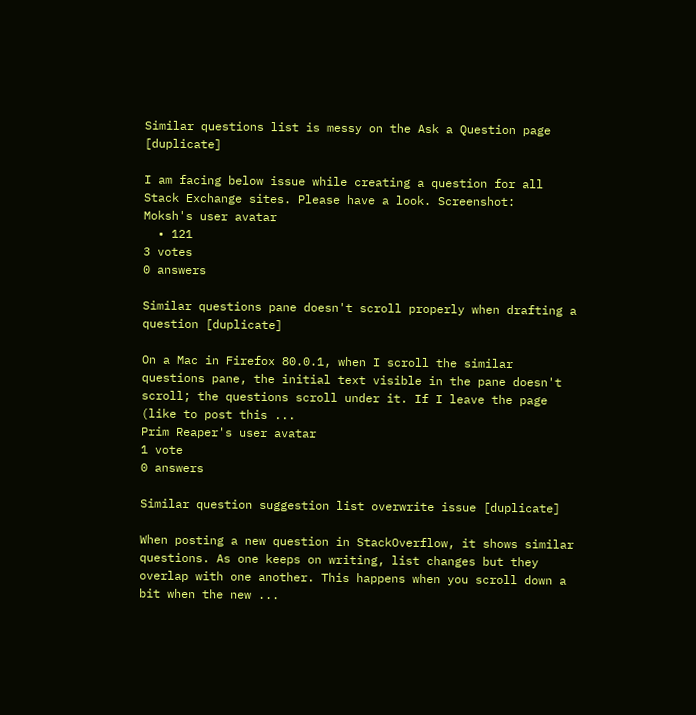Similar questions list is messy on the Ask a Question page [duplicate]

I am facing below issue while creating a question for all Stack Exchange sites. Please have a look. Screenshot:
Moksh's user avatar
  • 121
3 votes
0 answers

Similar questions pane doesn't scroll properly when drafting a question [duplicate]

On a Mac in Firefox 80.0.1, when I scroll the similar questions pane, the initial text visible in the pane doesn't scroll; the questions scroll under it. If I leave the page (like to post this ...
Prim Reaper's user avatar
1 vote
0 answers

Similar question suggestion list overwrite issue [duplicate]

When posting a new question in StackOverflow, it shows similar questions. As one keeps on writing, list changes but they overlap with one another. This happens when you scroll down a bit when the new ...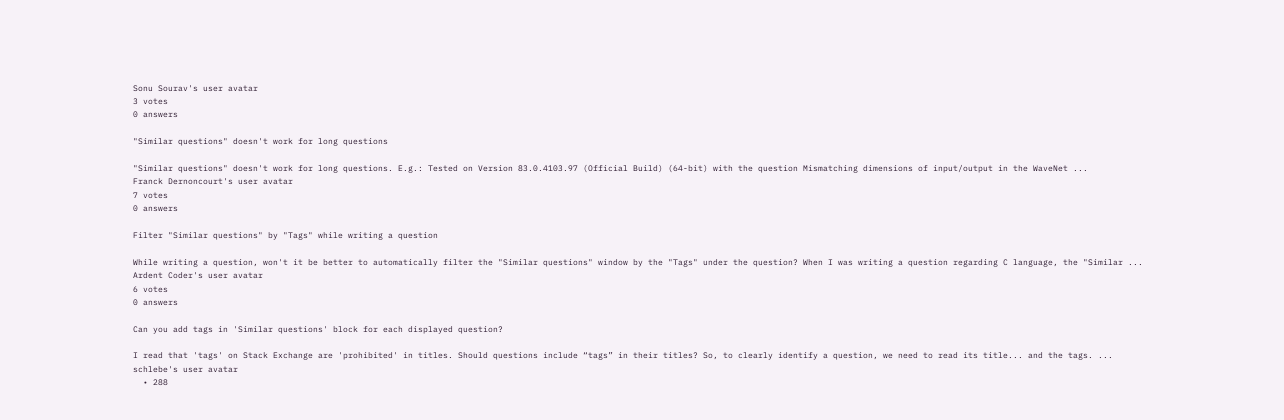Sonu Sourav's user avatar
3 votes
0 answers

"Similar questions" doesn't work for long questions

"Similar questions" doesn't work for long questions. E.g.: Tested on Version 83.0.4103.97 (Official Build) (64-bit) with the question Mismatching dimensions of input/output in the WaveNet ...
Franck Dernoncourt's user avatar
7 votes
0 answers

Filter "Similar questions" by "Tags" while writing a question

While writing a question, won't it be better to automatically filter the "Similar questions" window by the "Tags" under the question? When I was writing a question regarding C language, the "Similar ...
Ardent Coder's user avatar
6 votes
0 answers

Can you add tags in 'Similar questions' block for each displayed question?

I read that 'tags' on Stack Exchange are 'prohibited' in titles. Should questions include “tags” in their titles? So, to clearly identify a question, we need to read its title... and the tags. ...
schlebe's user avatar
  • 288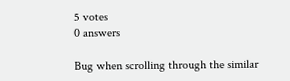5 votes
0 answers

Bug when scrolling through the similar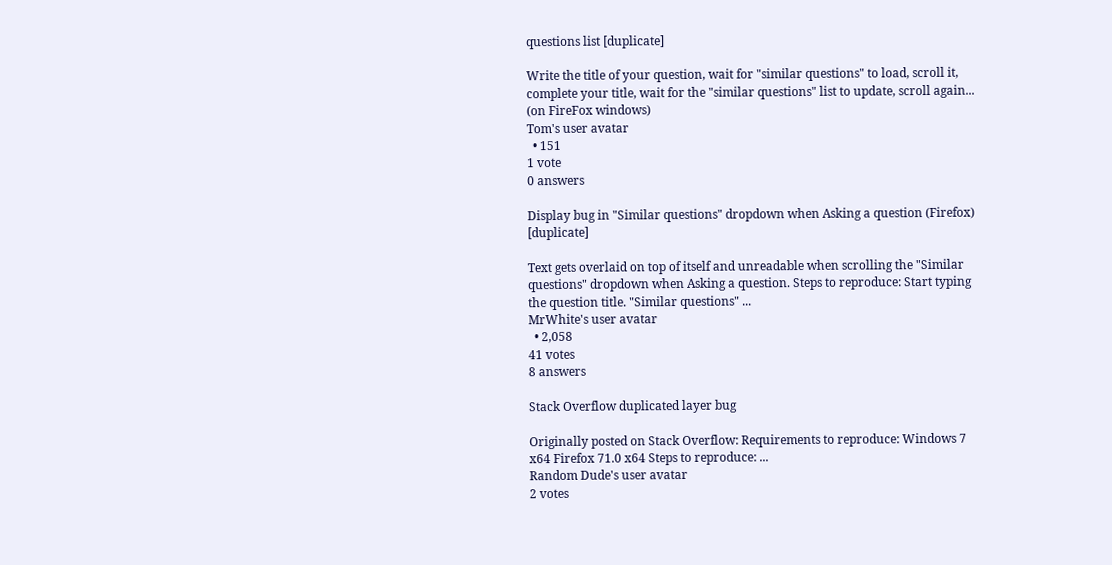questions list [duplicate]

Write the title of your question, wait for "similar questions" to load, scroll it, complete your title, wait for the "similar questions" list to update, scroll again... (on FireFox windows)
Tom's user avatar
  • 151
1 vote
0 answers

Display bug in "Similar questions" dropdown when Asking a question (Firefox) [duplicate]

Text gets overlaid on top of itself and unreadable when scrolling the "Similar questions" dropdown when Asking a question. Steps to reproduce: Start typing the question title. "Similar questions" ...
MrWhite's user avatar
  • 2,058
41 votes
8 answers

Stack Overflow duplicated layer bug

Originally posted on Stack Overflow: Requirements to reproduce: Windows 7 x64 Firefox 71.0 x64 Steps to reproduce: ...
Random Dude's user avatar
2 votes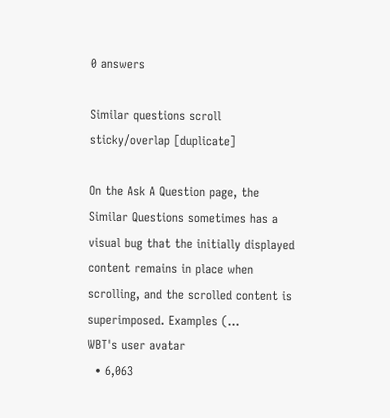0 answers

Similar questions scroll sticky/overlap [duplicate]

On the Ask A Question page, the Similar Questions sometimes has a visual bug that the initially displayed content remains in place when scrolling, and the scrolled content is superimposed. Examples (...
WBT's user avatar
  • 6,063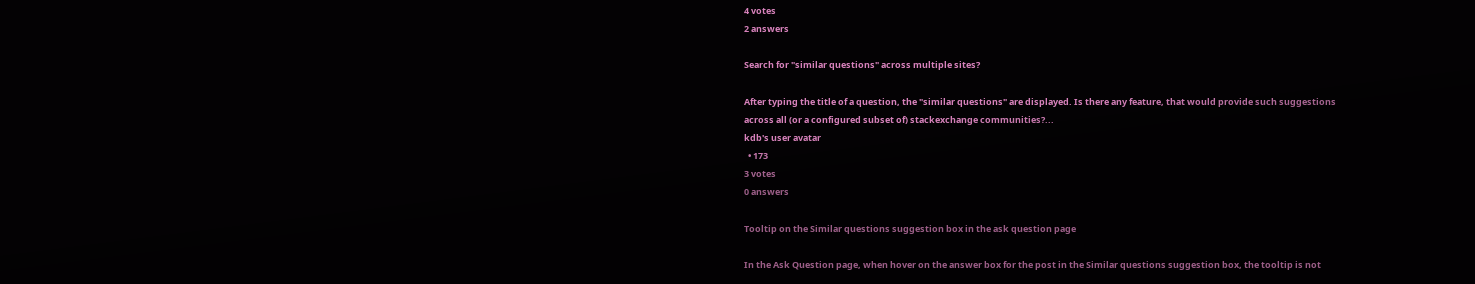4 votes
2 answers

Search for "similar questions" across multiple sites?

After typing the title of a question, the "similar questions" are displayed. Is there any feature, that would provide such suggestions across all (or a configured subset of) stackexchange communities?...
kdb's user avatar
  • 173
3 votes
0 answers

Tooltip on the Similar questions suggestion box in the ask question page

In the Ask Question page, when hover on the answer box for the post in the Similar questions suggestion box, the tooltip is not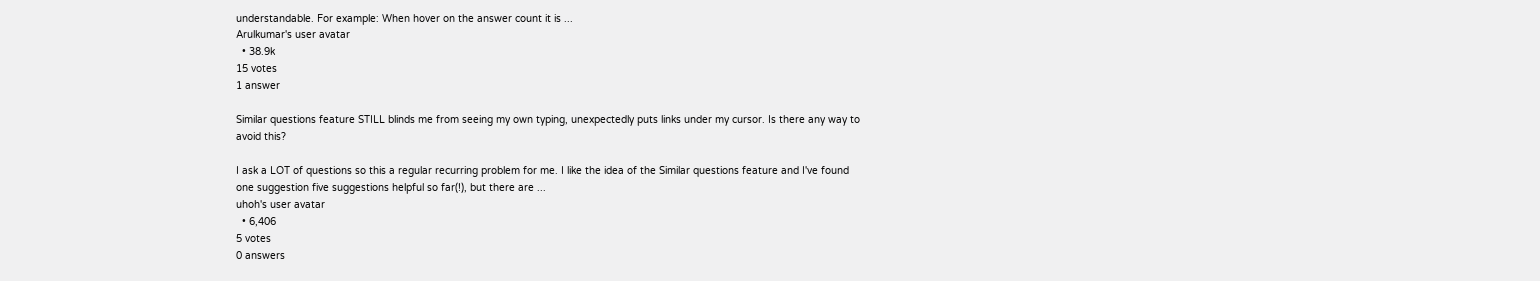understandable. For example: When hover on the answer count it is ...
Arulkumar's user avatar
  • 38.9k
15 votes
1 answer

Similar questions feature STILL blinds me from seeing my own typing, unexpectedly puts links under my cursor. Is there any way to avoid this?

I ask a LOT of questions so this a regular recurring problem for me. I like the idea of the Similar questions feature and I've found one suggestion five suggestions helpful so far(!), but there are ...
uhoh's user avatar
  • 6,406
5 votes
0 answers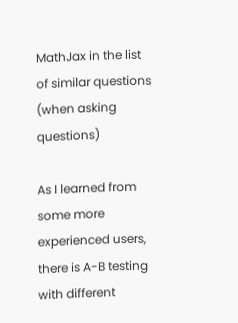MathJax in the list of similar questions (when asking questions)

As I learned from some more experienced users, there is A-B testing with different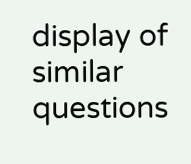display of similar questions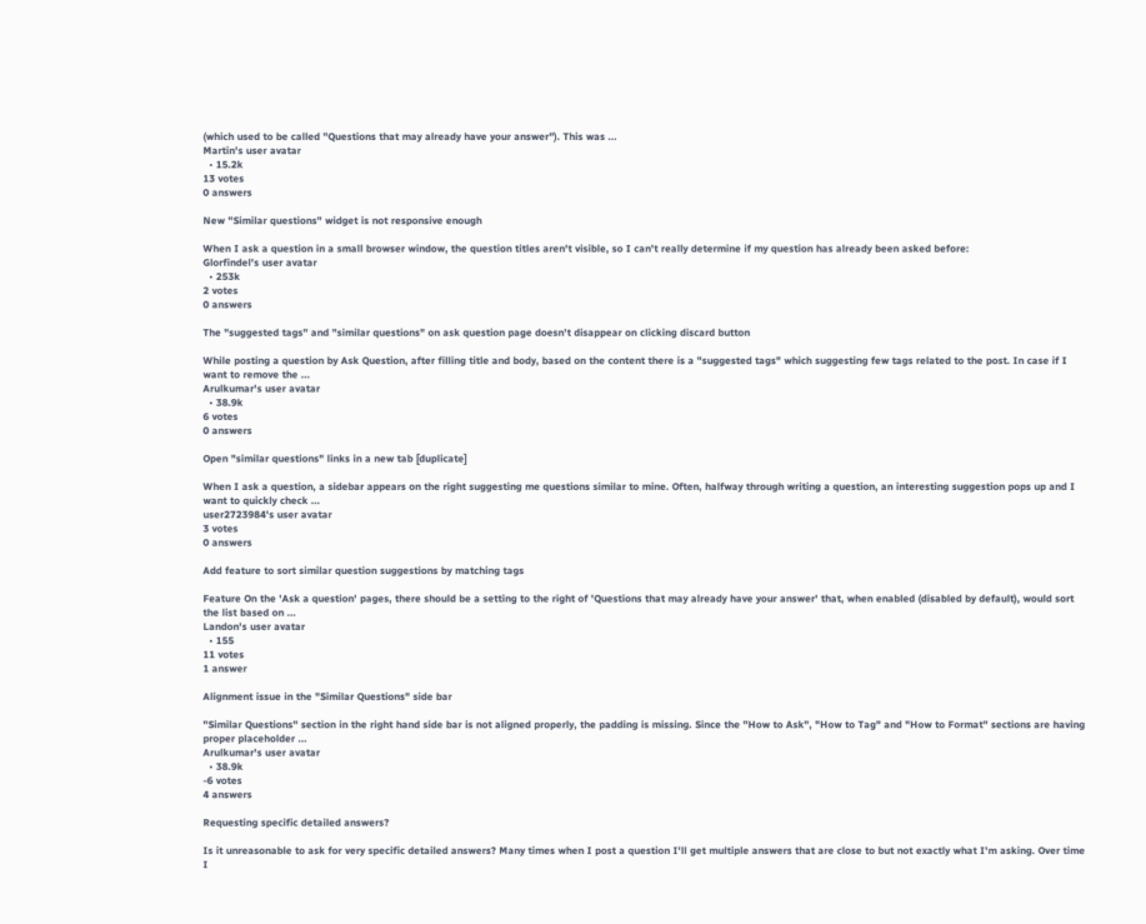(which used to be called "Questions that may already have your answer"). This was ...
Martin's user avatar
  • 15.2k
13 votes
0 answers

New "Similar questions" widget is not responsive enough

When I ask a question in a small browser window, the question titles aren't visible, so I can't really determine if my question has already been asked before:
Glorfindel's user avatar
  • 253k
2 votes
0 answers

The "suggested tags" and "similar questions" on ask question page doesn't disappear on clicking discard button

While posting a question by Ask Question, after filling title and body, based on the content there is a "suggested tags" which suggesting few tags related to the post. In case if I want to remove the ...
Arulkumar's user avatar
  • 38.9k
6 votes
0 answers

Open "similar questions" links in a new tab [duplicate]

When I ask a question, a sidebar appears on the right suggesting me questions similar to mine. Often, halfway through writing a question, an interesting suggestion pops up and I want to quickly check ...
user2723984's user avatar
3 votes
0 answers

Add feature to sort similar question suggestions by matching tags

Feature On the 'Ask a question' pages, there should be a setting to the right of 'Questions that may already have your answer' that, when enabled (disabled by default), would sort the list based on ...
Landon's user avatar
  • 155
11 votes
1 answer

Alignment issue in the "Similar Questions" side bar

"Similar Questions" section in the right hand side bar is not aligned properly, the padding is missing. Since the "How to Ask", "How to Tag" and "How to Format" sections are having proper placeholder ...
Arulkumar's user avatar
  • 38.9k
-6 votes
4 answers

Requesting specific detailed answers?

Is it unreasonable to ask for very specific detailed answers? Many times when I post a question I'll get multiple answers that are close to but not exactly what I'm asking. Over time I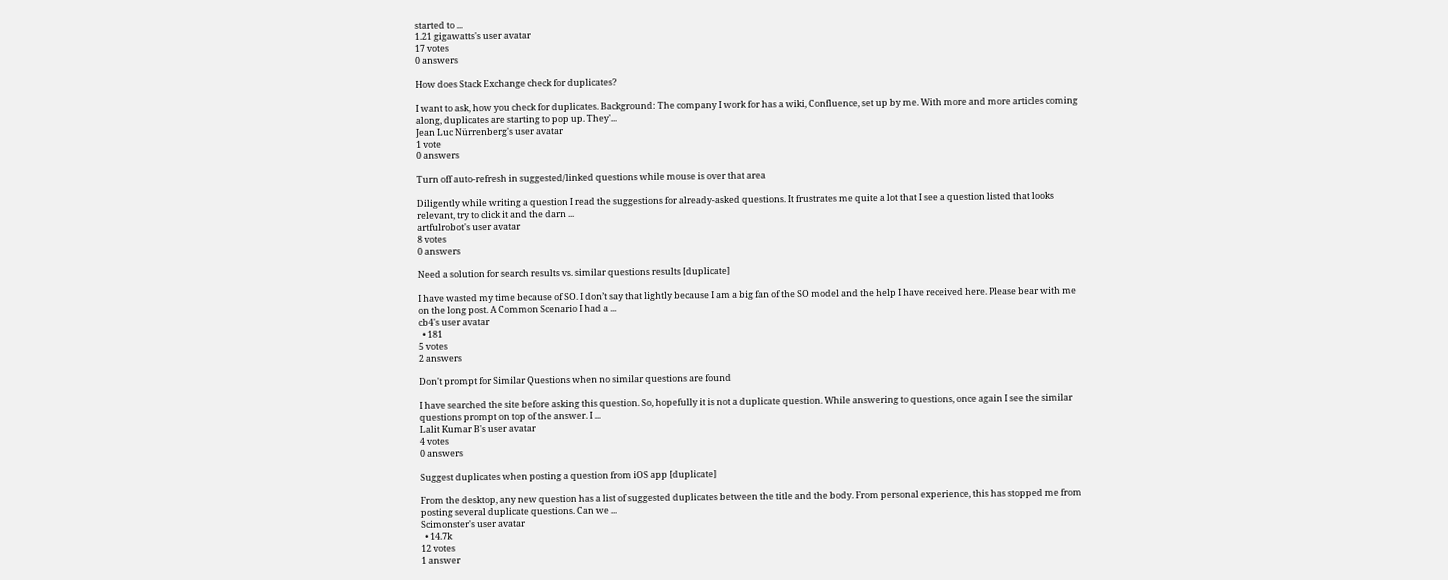started to ...
1.21 gigawatts's user avatar
17 votes
0 answers

How does Stack Exchange check for duplicates?

I want to ask, how you check for duplicates. Background: The company I work for has a wiki, Confluence, set up by me. With more and more articles coming along, duplicates are starting to pop up. They'...
Jean Luc Nürrenberg's user avatar
1 vote
0 answers

Turn off auto-refresh in suggested/linked questions while mouse is over that area

Diligently while writing a question I read the suggestions for already-asked questions. It frustrates me quite a lot that I see a question listed that looks relevant, try to click it and the darn ...
artfulrobot's user avatar
8 votes
0 answers

Need a solution for search results vs. similar questions results [duplicate]

I have wasted my time because of SO. I don’t say that lightly because I am a big fan of the SO model and the help I have received here. Please bear with me on the long post. A Common Scenario I had a ...
cb4's user avatar
  • 181
5 votes
2 answers

Don't prompt for Similar Questions when no similar questions are found

I have searched the site before asking this question. So, hopefully it is not a duplicate question. While answering to questions, once again I see the similar questions prompt on top of the answer. I ...
Lalit Kumar B's user avatar
4 votes
0 answers

Suggest duplicates when posting a question from iOS app [duplicate]

From the desktop, any new question has a list of suggested duplicates between the title and the body. From personal experience, this has stopped me from posting several duplicate questions. Can we ...
Scimonster's user avatar
  • 14.7k
12 votes
1 answer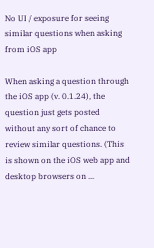No UI / exposure for seeing similar questions when asking from iOS app

When asking a question through the iOS app (v. 0.1.24), the question just gets posted without any sort of chance to review similar questions. (This is shown on the iOS web app and desktop browsers on ...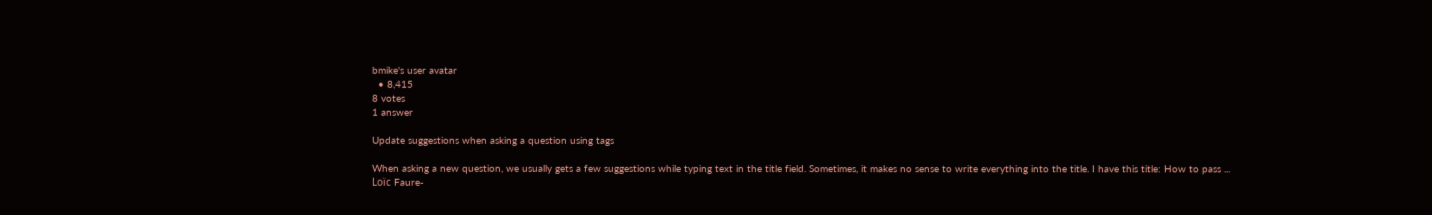bmike's user avatar
  • 8,415
8 votes
1 answer

Update suggestions when asking a question using tags

When asking a new question, we usually gets a few suggestions while typing text in the title field. Sometimes, it makes no sense to write everything into the title. I have this title: How to pass ...
Loïc Faure-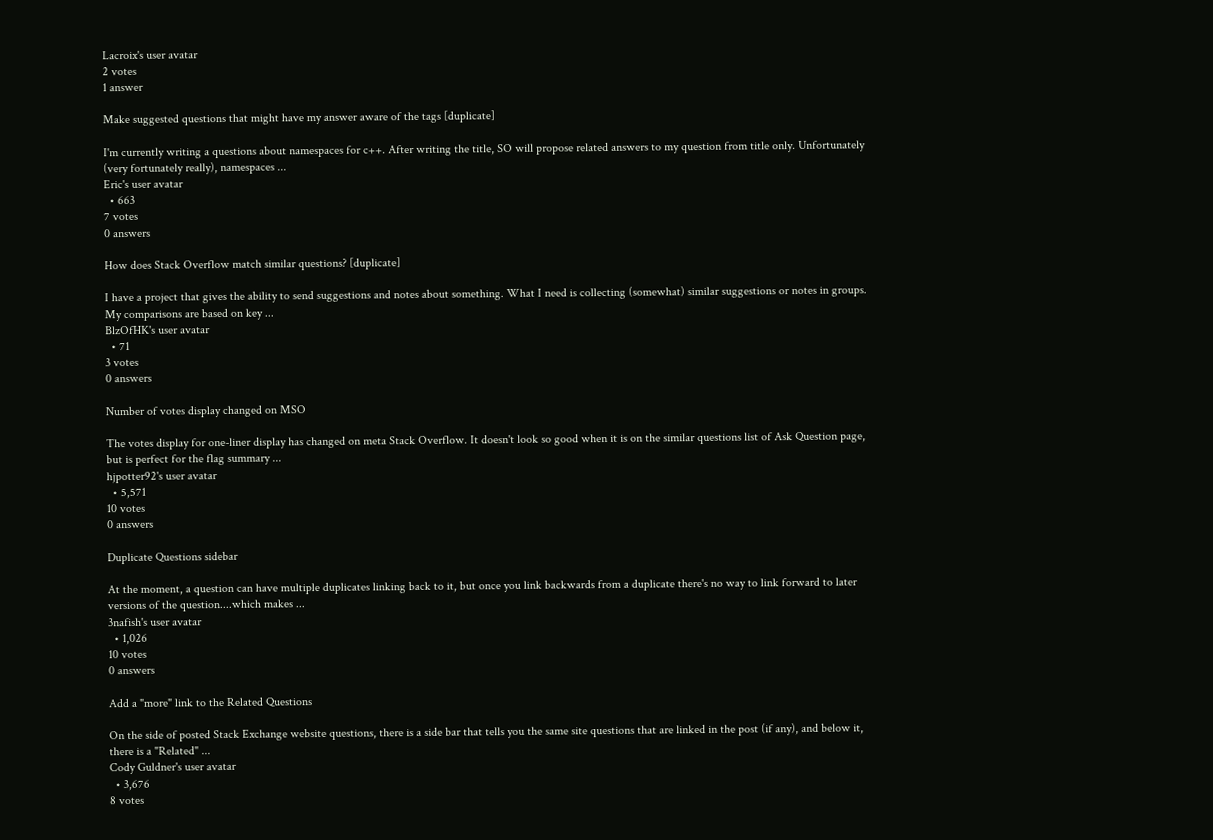Lacroix's user avatar
2 votes
1 answer

Make suggested questions that might have my answer aware of the tags [duplicate]

I'm currently writing a questions about namespaces for c++. After writing the title, SO will propose related answers to my question from title only. Unfortunately (very fortunately really), namespaces ...
Eric's user avatar
  • 663
7 votes
0 answers

How does Stack Overflow match similar questions? [duplicate]

I have a project that gives the ability to send suggestions and notes about something. What I need is collecting (somewhat) similar suggestions or notes in groups. My comparisons are based on key ...
BlzOfHK's user avatar
  • 71
3 votes
0 answers

Number of votes display changed on MSO

The votes display for one-liner display has changed on meta Stack Overflow. It doesn't look so good when it is on the similar questions list of Ask Question page, but is perfect for the flag summary ...
hjpotter92's user avatar
  • 5,571
10 votes
0 answers

Duplicate Questions sidebar

At the moment, a question can have multiple duplicates linking back to it, but once you link backwards from a duplicate there's no way to link forward to later versions of the question....which makes ...
3nafish's user avatar
  • 1,026
10 votes
0 answers

Add a "more" link to the Related Questions

On the side of posted Stack Exchange website questions, there is a side bar that tells you the same site questions that are linked in the post (if any), and below it, there is a "Related" ...
Cody Guldner's user avatar
  • 3,676
8 votes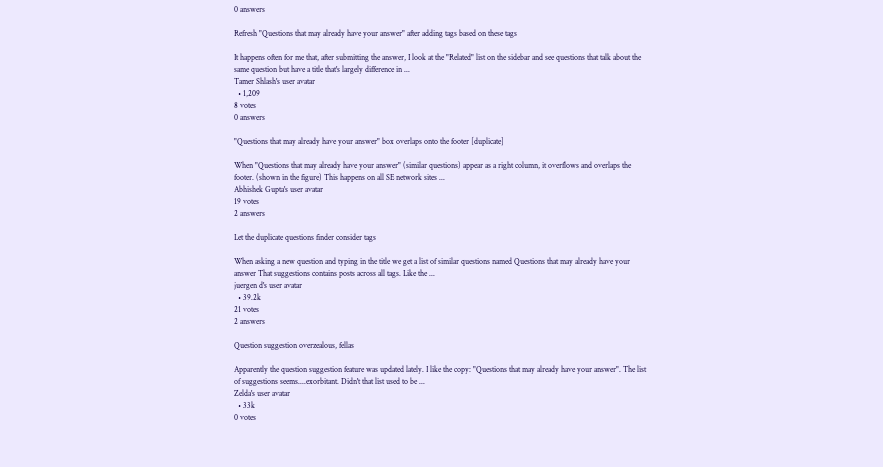0 answers

Refresh "Questions that may already have your answer" after adding tags based on these tags

It happens often for me that, after submitting the answer, I look at the "Related" list on the sidebar and see questions that talk about the same question but have a title that's largely difference in ...
Tamer Shlash's user avatar
  • 1,209
8 votes
0 answers

"Questions that may already have your answer" box overlaps onto the footer [duplicate]

When "Questions that may already have your answer" (similar questions) appear as a right column, it overflows and overlaps the footer. (shown in the figure) This happens on all SE network sites ...
Abhishek Gupta's user avatar
19 votes
2 answers

Let the duplicate questions finder consider tags

When asking a new question and typing in the title we get a list of similar questions named Questions that may already have your answer That suggestions contains posts across all tags. Like the ...
juergen d's user avatar
  • 39.2k
21 votes
2 answers

Question suggestion overzealous, fellas

Apparently the question suggestion feature was updated lately. I like the copy: "Questions that may already have your answer". The list of suggestions seems....exorbitant. Didn't that list used to be ...
Zelda's user avatar
  • 33k
0 votes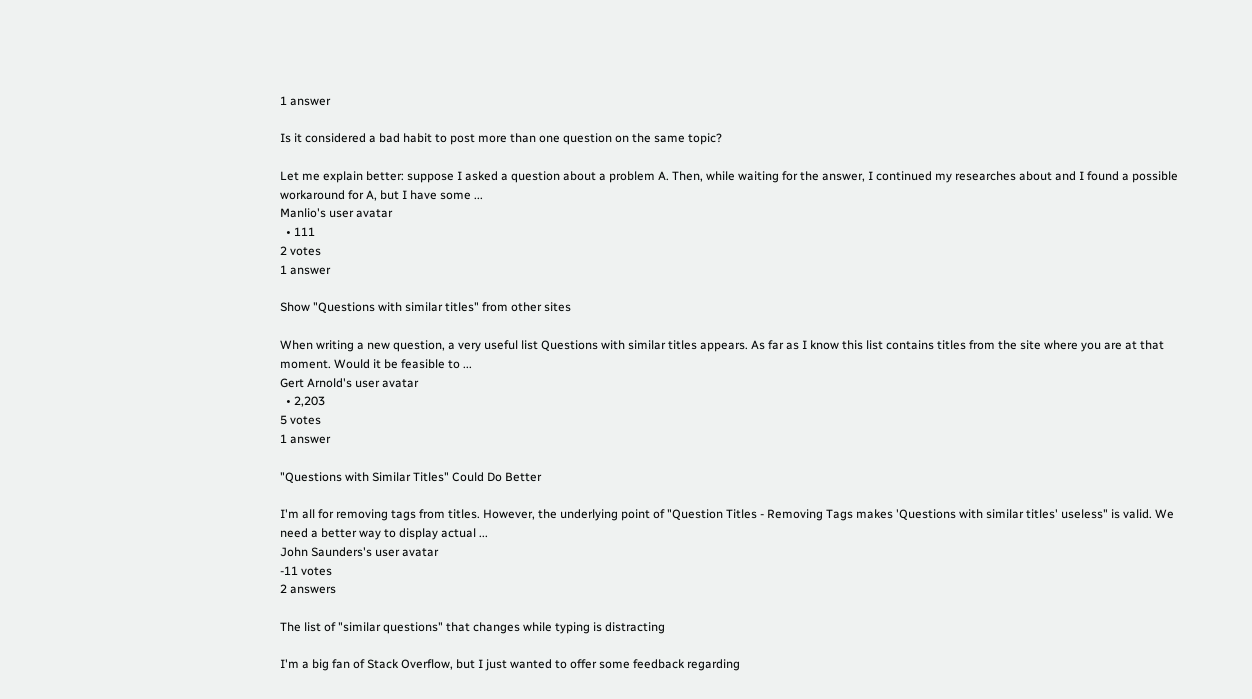1 answer

Is it considered a bad habit to post more than one question on the same topic?

Let me explain better: suppose I asked a question about a problem A. Then, while waiting for the answer, I continued my researches about and I found a possible workaround for A, but I have some ...
Manlio's user avatar
  • 111
2 votes
1 answer

Show "Questions with similar titles" from other sites

When writing a new question, a very useful list Questions with similar titles appears. As far as I know this list contains titles from the site where you are at that moment. Would it be feasible to ...
Gert Arnold's user avatar
  • 2,203
5 votes
1 answer

"Questions with Similar Titles" Could Do Better

I'm all for removing tags from titles. However, the underlying point of "Question Titles - Removing Tags makes 'Questions with similar titles' useless" is valid. We need a better way to display actual ...
John Saunders's user avatar
-11 votes
2 answers

The list of "similar questions" that changes while typing is distracting

I'm a big fan of Stack Overflow, but I just wanted to offer some feedback regarding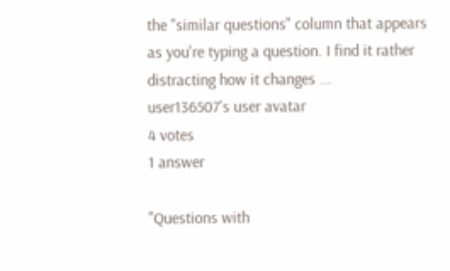the "similar questions" column that appears as you're typing a question. I find it rather distracting how it changes ...
user136507's user avatar
4 votes
1 answer

"Questions with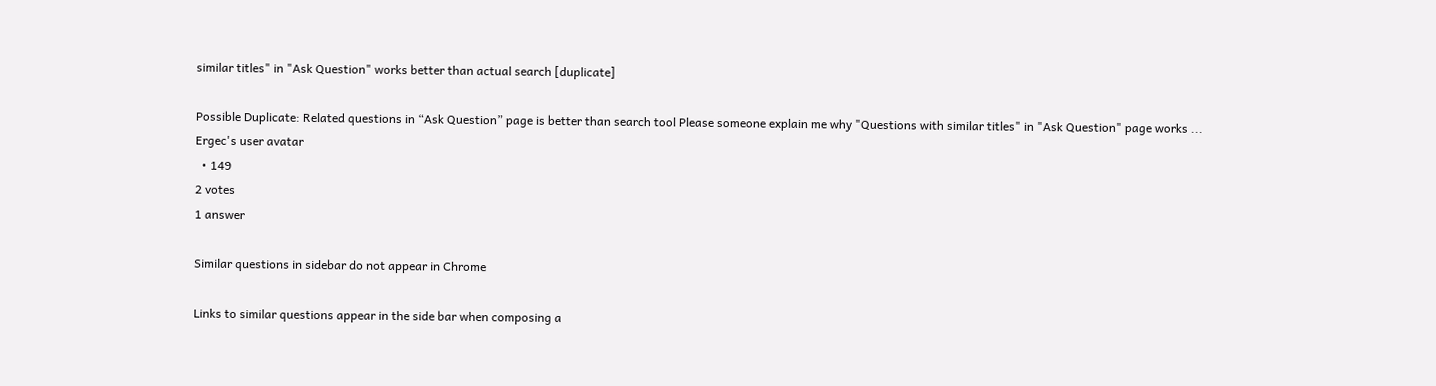similar titles" in "Ask Question" works better than actual search [duplicate]

Possible Duplicate: Related questions in “Ask Question” page is better than search tool Please someone explain me why "Questions with similar titles" in "Ask Question" page works ...
Ergec's user avatar
  • 149
2 votes
1 answer

Similar questions in sidebar do not appear in Chrome

Links to similar questions appear in the side bar when composing a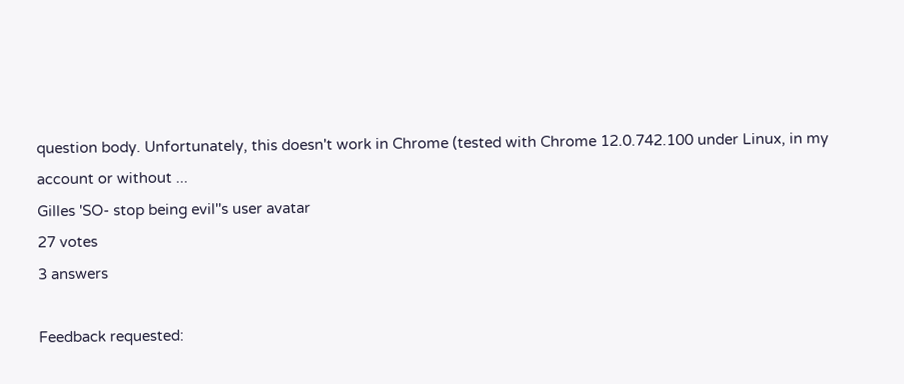question body. Unfortunately, this doesn't work in Chrome (tested with Chrome 12.0.742.100 under Linux, in my account or without ...
Gilles 'SO- stop being evil''s user avatar
27 votes
3 answers

Feedback requested: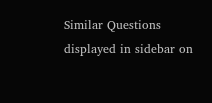Similar Questions displayed in sidebar on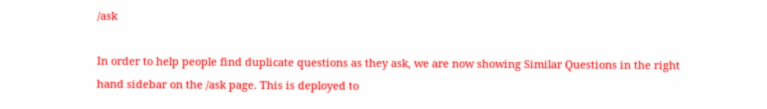/ask

In order to help people find duplicate questions as they ask, we are now showing Similar Questions in the right hand sidebar on the /ask page. This is deployed to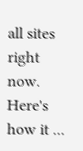all sites right now. Here's how it ...